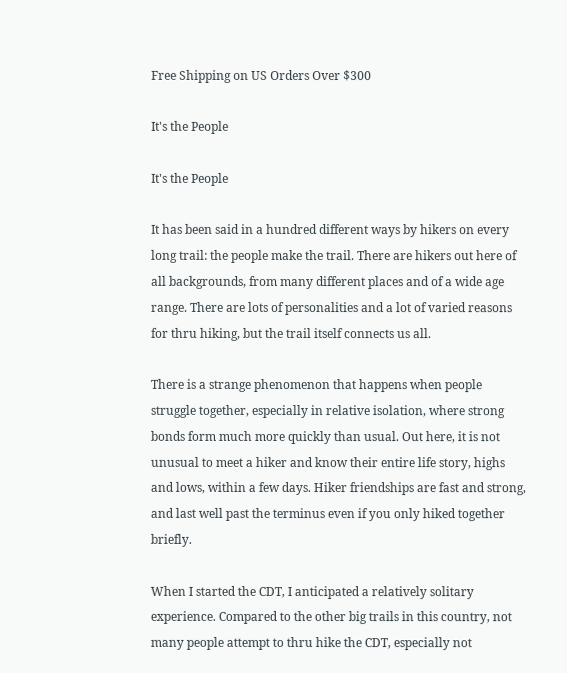Free Shipping on US Orders Over $300

It's the People

It's the People

It has been said in a hundred different ways by hikers on every long trail: the people make the trail. There are hikers out here of all backgrounds, from many different places and of a wide age range. There are lots of personalities and a lot of varied reasons for thru hiking, but the trail itself connects us all.

There is a strange phenomenon that happens when people struggle together, especially in relative isolation, where strong bonds form much more quickly than usual. Out here, it is not unusual to meet a hiker and know their entire life story, highs and lows, within a few days. Hiker friendships are fast and strong, and last well past the terminus even if you only hiked together briefly.

When I started the CDT, I anticipated a relatively solitary experience. Compared to the other big trails in this country, not many people attempt to thru hike the CDT, especially not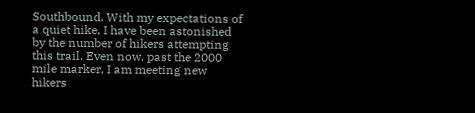Southbound. With my expectations of a quiet hike, I have been astonished by the number of hikers attempting this trail. Even now, past the 2000 mile marker, I am meeting new hikers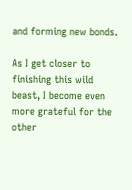and forming new bonds.

As I get closer to finishing this wild beast, I become even more grateful for the other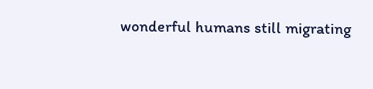wonderful humans still migrating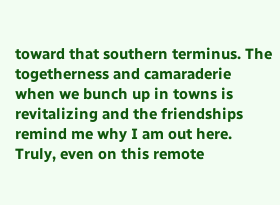toward that southern terminus. The togetherness and camaraderie when we bunch up in towns is revitalizing and the friendships remind me why I am out here. Truly, even on this remote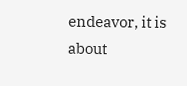endeavor, it is about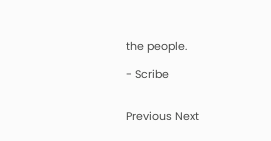the people.

- Scribe


Previous Next